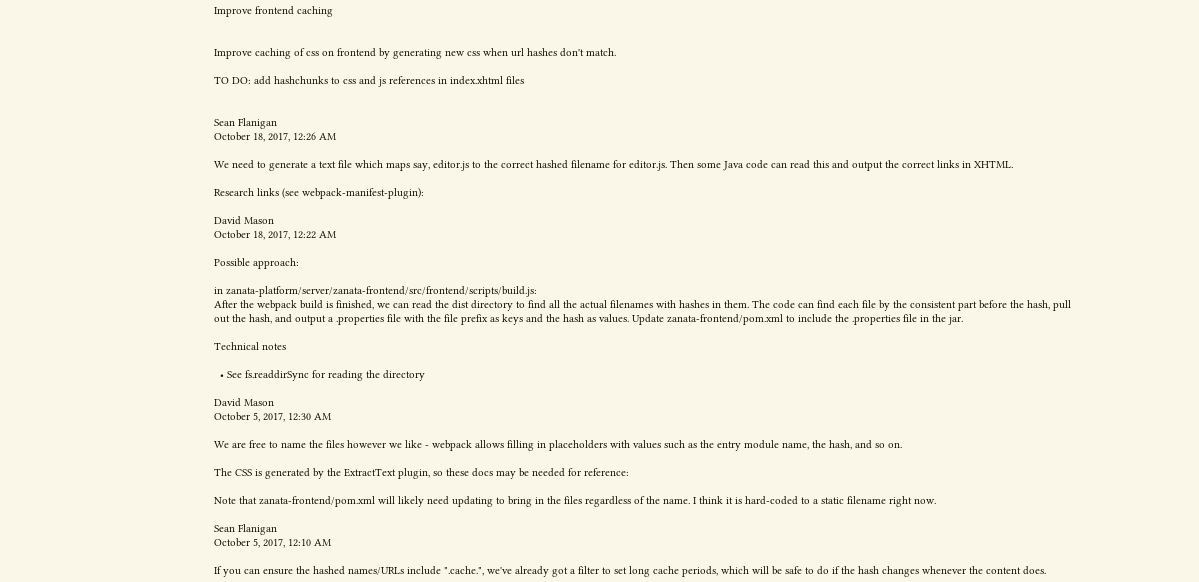Improve frontend caching


Improve caching of css on frontend by generating new css when url hashes don't match.

TO DO: add hashchunks to css and js references in index.xhtml files


Sean Flanigan
October 18, 2017, 12:26 AM

We need to generate a text file which maps say, editor.js to the correct hashed filename for editor.js. Then some Java code can read this and output the correct links in XHTML.

Research links (see webpack-manifest-plugin):

David Mason
October 18, 2017, 12:22 AM

Possible approach:

in zanata-platform/server/zanata-frontend/src/frontend/scripts/build.js:
After the webpack build is finished, we can read the dist directory to find all the actual filenames with hashes in them. The code can find each file by the consistent part before the hash, pull out the hash, and output a .properties file with the file prefix as keys and the hash as values. Update zanata-frontend/pom.xml to include the .properties file in the jar.

Technical notes

  • See fs.readdirSync for reading the directory

David Mason
October 5, 2017, 12:30 AM

We are free to name the files however we like - webpack allows filling in placeholders with values such as the entry module name, the hash, and so on.

The CSS is generated by the ExtractText plugin, so these docs may be needed for reference:

Note that zanata-frontend/pom.xml will likely need updating to bring in the files regardless of the name. I think it is hard-coded to a static filename right now.

Sean Flanigan
October 5, 2017, 12:10 AM

If you can ensure the hashed names/URLs include ".cache.", we've already got a filter to set long cache periods, which will be safe to do if the hash changes whenever the content does.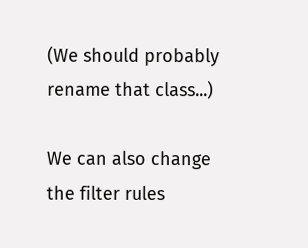(We should probably rename that class...)

We can also change the filter rules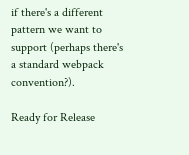if there's a different pattern we want to support (perhaps there's a standard webpack convention?).

Ready for Release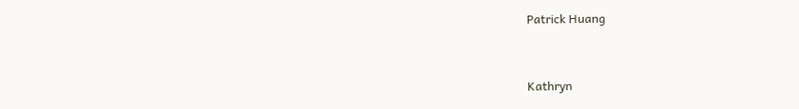Patrick Huang


Kathryn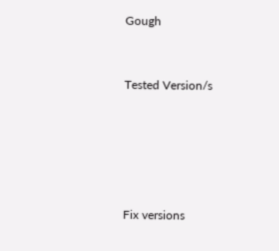Gough


Tested Version/s





Fix versions